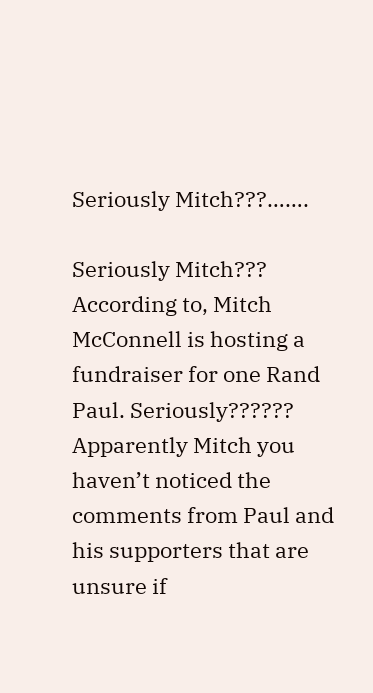Seriously Mitch???…….

Seriously Mitch??? According to, Mitch McConnell is hosting a fundraiser for one Rand Paul. Seriously?????? Apparently Mitch you haven’t noticed the comments from Paul and his supporters that are unsure if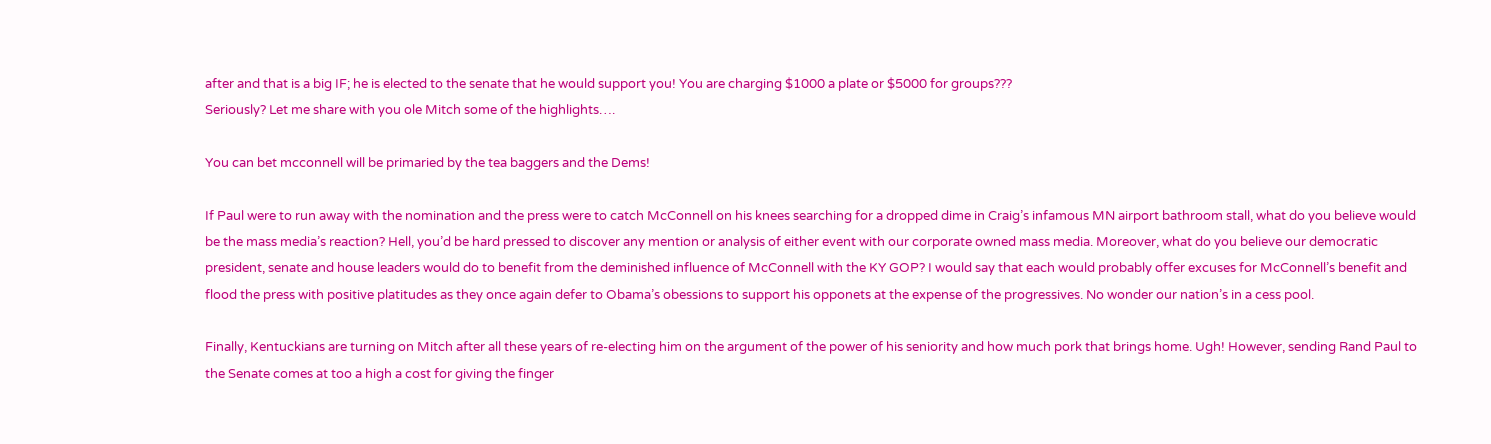after and that is a big IF; he is elected to the senate that he would support you! You are charging $1000 a plate or $5000 for groups???
Seriously? Let me share with you ole Mitch some of the highlights….

You can bet mcconnell will be primaried by the tea baggers and the Dems!

If Paul were to run away with the nomination and the press were to catch McConnell on his knees searching for a dropped dime in Craig’s infamous MN airport bathroom stall, what do you believe would be the mass media’s reaction? Hell, you’d be hard pressed to discover any mention or analysis of either event with our corporate owned mass media. Moreover, what do you believe our democratic president, senate and house leaders would do to benefit from the deminished influence of McConnell with the KY GOP? I would say that each would probably offer excuses for McConnell’s benefit and flood the press with positive platitudes as they once again defer to Obama’s obessions to support his opponets at the expense of the progressives. No wonder our nation’s in a cess pool.

Finally, Kentuckians are turning on Mitch after all these years of re-electing him on the argument of the power of his seniority and how much pork that brings home. Ugh! However, sending Rand Paul to the Senate comes at too a high a cost for giving the finger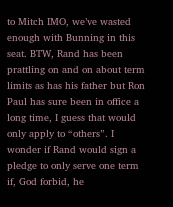to Mitch IMO, we’ve wasted enough with Bunning in this seat. BTW, Rand has been prattling on and on about term limits as has his father but Ron Paul has sure been in office a long time, I guess that would only apply to “others”. I wonder if Rand would sign a pledge to only serve one term if, God forbid, he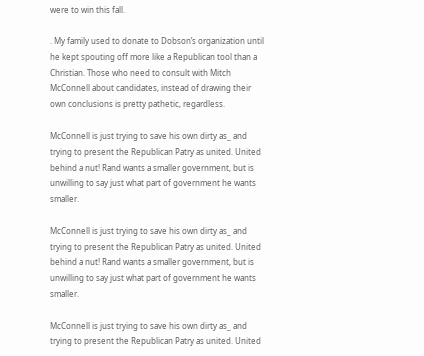were to win this fall.

. My family used to donate to Dobson’s organization until he kept spouting off more like a Republican tool than a Christian. Those who need to consult with Mitch McConnell about candidates, instead of drawing their own conclusions is pretty pathetic, regardless.

McConnell is just trying to save his own dirty as_ and trying to present the Republican Patry as united. United behind a nut! Rand wants a smaller government, but is unwilling to say just what part of government he wants smaller.

McConnell is just trying to save his own dirty as_ and trying to present the Republican Patry as united. United behind a nut! Rand wants a smaller government, but is unwilling to say just what part of government he wants smaller.

McConnell is just trying to save his own dirty as_ and trying to present the Republican Patry as united. United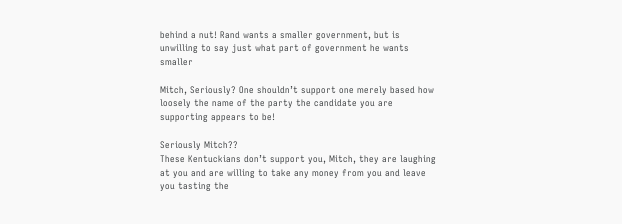behind a nut! Rand wants a smaller government, but is unwilling to say just what part of government he wants smaller

Mitch, Seriously? One shouldn’t support one merely based how loosely the name of the party the candidate you are supporting appears to be!

Seriously Mitch??
These Kentuckians don’t support you, Mitch, they are laughing at you and are willing to take any money from you and leave you tasting the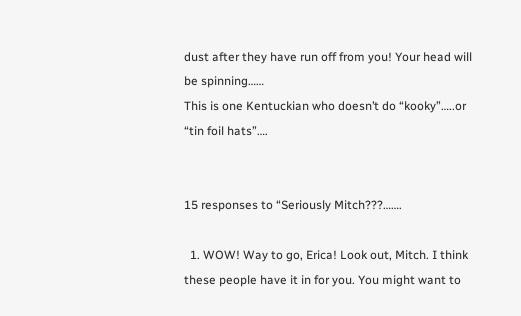dust after they have run off from you! Your head will be spinning……
This is one Kentuckian who doesn’t do “kooky”…..or “tin foil hats”….


15 responses to “Seriously Mitch???…….

  1. WOW! Way to go, Erica! Look out, Mitch. I think these people have it in for you. You might want to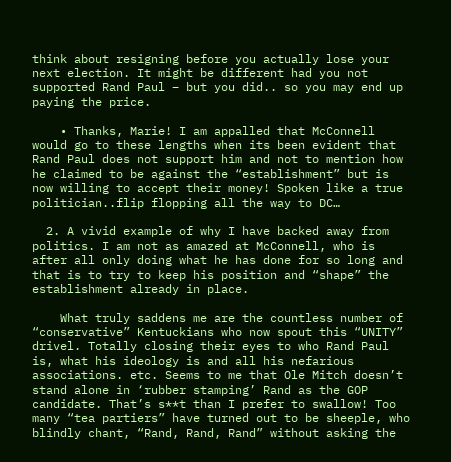think about resigning before you actually lose your next election. It might be different had you not supported Rand Paul – but you did.. so you may end up paying the price.

    • Thanks, Marie! I am appalled that McConnell would go to these lengths when its been evident that Rand Paul does not support him and not to mention how he claimed to be against the “establishment” but is now willing to accept their money! Spoken like a true politician..flip flopping all the way to DC…

  2. A vivid example of why I have backed away from politics. I am not as amazed at McConnell, who is after all only doing what he has done for so long and that is to try to keep his position and “shape” the establishment already in place.

    What truly saddens me are the countless number of “conservative” Kentuckians who now spout this “UNITY” drivel. Totally closing their eyes to who Rand Paul is, what his ideology is and all his nefarious associations. etc. Seems to me that Ole Mitch doesn’t stand alone in ‘rubber stamping’ Rand as the GOP candidate. That’s s**t than I prefer to swallow! Too many “tea partiers” have turned out to be sheeple, who blindly chant, “Rand, Rand, Rand” without asking the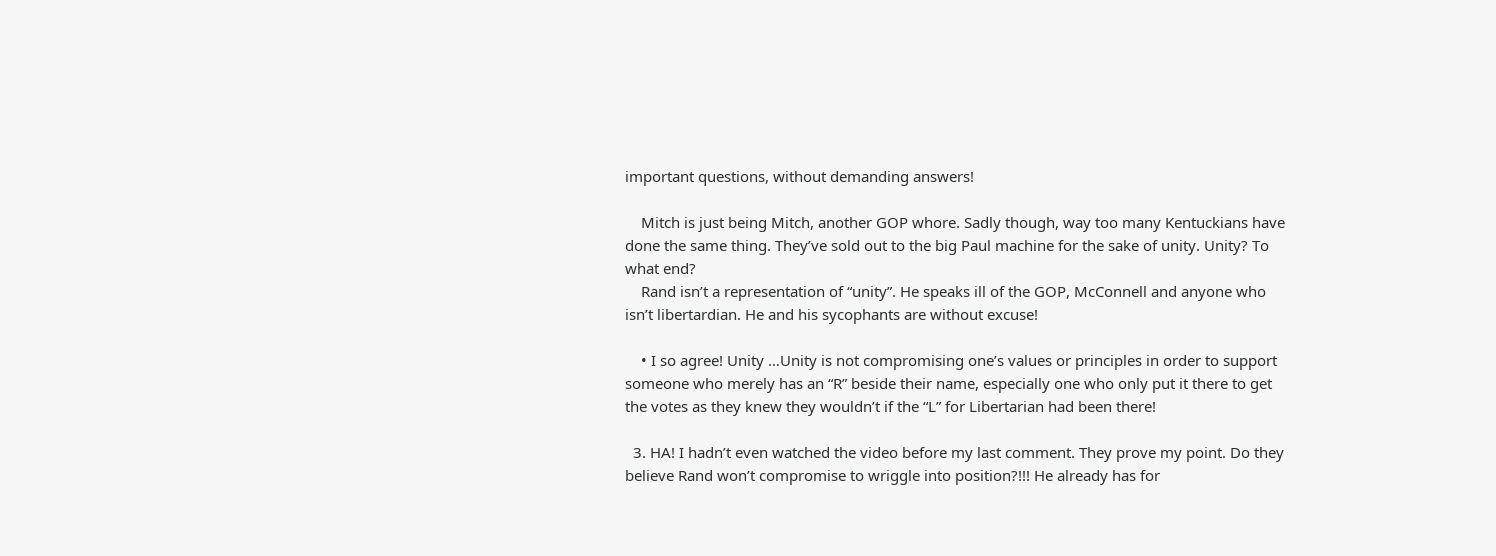important questions, without demanding answers!

    Mitch is just being Mitch, another GOP whore. Sadly though, way too many Kentuckians have done the same thing. They’ve sold out to the big Paul machine for the sake of unity. Unity? To what end?
    Rand isn’t a representation of “unity”. He speaks ill of the GOP, McConnell and anyone who isn’t libertardian. He and his sycophants are without excuse!

    • I so agree! Unity …Unity is not compromising one’s values or principles in order to support someone who merely has an “R” beside their name, especially one who only put it there to get the votes as they knew they wouldn’t if the “L” for Libertarian had been there!

  3. HA! I hadn’t even watched the video before my last comment. They prove my point. Do they believe Rand won’t compromise to wriggle into position?!!! He already has for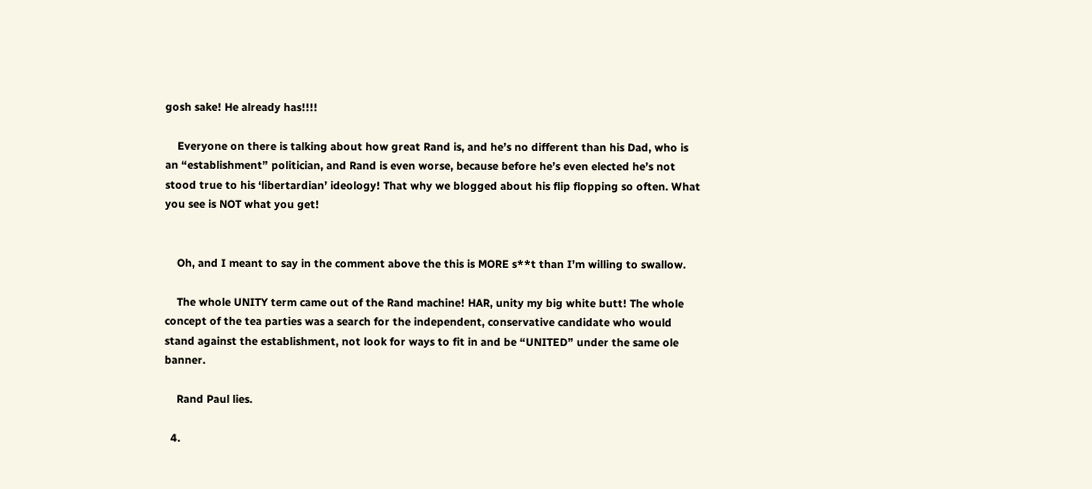gosh sake! He already has!!!!

    Everyone on there is talking about how great Rand is, and he’s no different than his Dad, who is an “establishment” politician, and Rand is even worse, because before he’s even elected he’s not stood true to his ‘libertardian’ ideology! That why we blogged about his flip flopping so often. What you see is NOT what you get!


    Oh, and I meant to say in the comment above the this is MORE s**t than I’m willing to swallow.

    The whole UNITY term came out of the Rand machine! HAR, unity my big white butt! The whole concept of the tea parties was a search for the independent, conservative candidate who would stand against the establishment, not look for ways to fit in and be “UNITED” under the same ole banner.

    Rand Paul lies.

  4.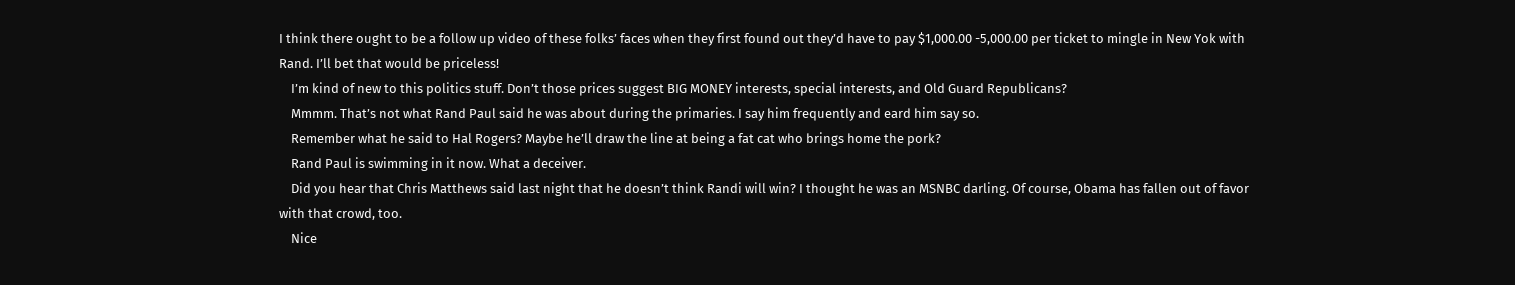I think there ought to be a follow up video of these folks’ faces when they first found out they’d have to pay $1,000.00 -5,000.00 per ticket to mingle in New Yok with Rand. I’ll bet that would be priceless!
    I’m kind of new to this politics stuff. Don’t those prices suggest BIG MONEY interests, special interests, and Old Guard Republicans?
    Mmmm. That’s not what Rand Paul said he was about during the primaries. I say him frequently and eard him say so.
    Remember what he said to Hal Rogers? Maybe he’ll draw the line at being a fat cat who brings home the pork?
    Rand Paul is swimming in it now. What a deceiver.
    Did you hear that Chris Matthews said last night that he doesn’t think Randi will win? I thought he was an MSNBC darling. Of course, Obama has fallen out of favor with that crowd, too.
    Nice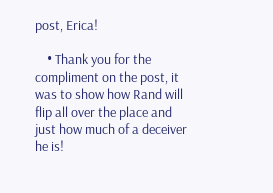post, Erica!

    • Thank you for the compliment on the post, it was to show how Rand will flip all over the place and just how much of a deceiver he is!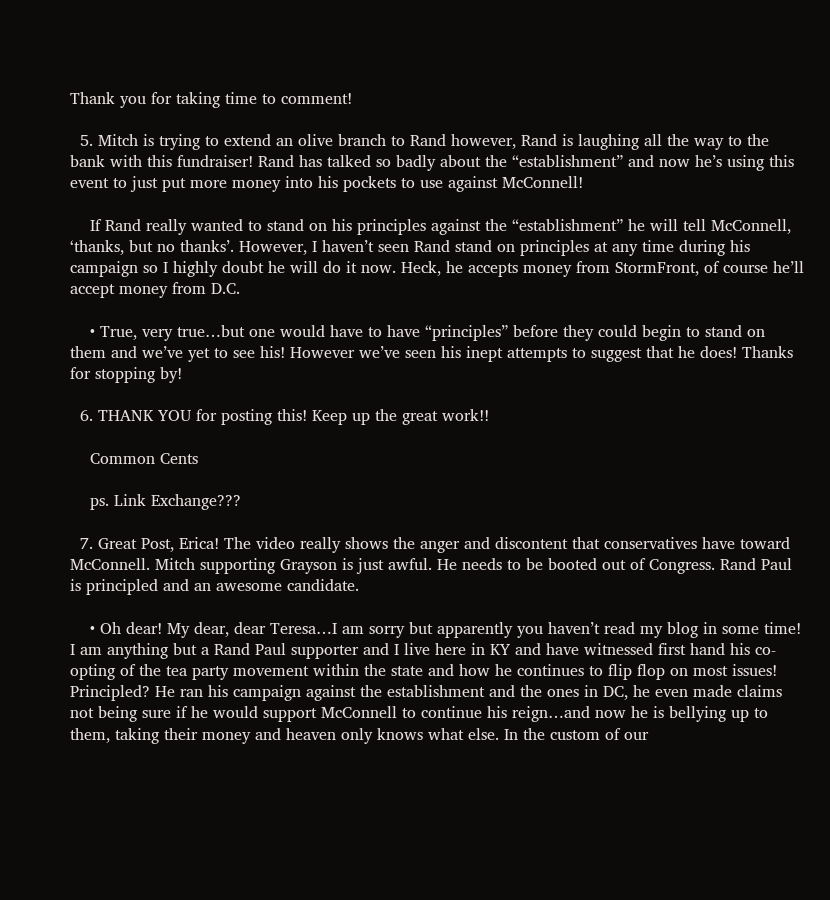Thank you for taking time to comment!

  5. Mitch is trying to extend an olive branch to Rand however, Rand is laughing all the way to the bank with this fundraiser! Rand has talked so badly about the “establishment” and now he’s using this event to just put more money into his pockets to use against McConnell!

    If Rand really wanted to stand on his principles against the “establishment” he will tell McConnell, ‘thanks, but no thanks’. However, I haven’t seen Rand stand on principles at any time during his campaign so I highly doubt he will do it now. Heck, he accepts money from StormFront, of course he’ll accept money from D.C.

    • True, very true…but one would have to have “principles” before they could begin to stand on them and we’ve yet to see his! However we’ve seen his inept attempts to suggest that he does! Thanks for stopping by!

  6. THANK YOU for posting this! Keep up the great work!!

    Common Cents

    ps. Link Exchange???

  7. Great Post, Erica! The video really shows the anger and discontent that conservatives have toward McConnell. Mitch supporting Grayson is just awful. He needs to be booted out of Congress. Rand Paul is principled and an awesome candidate.

    • Oh dear! My dear, dear Teresa…I am sorry but apparently you haven’t read my blog in some time! I am anything but a Rand Paul supporter and I live here in KY and have witnessed first hand his co-opting of the tea party movement within the state and how he continues to flip flop on most issues! Principled? He ran his campaign against the establishment and the ones in DC, he even made claims not being sure if he would support McConnell to continue his reign…and now he is bellying up to them, taking their money and heaven only knows what else. In the custom of our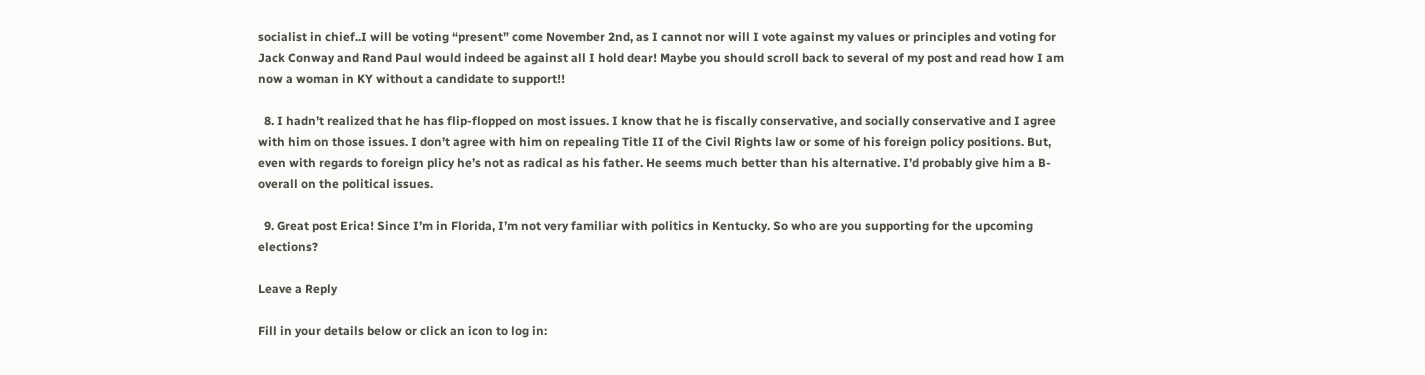socialist in chief..I will be voting “present” come November 2nd, as I cannot nor will I vote against my values or principles and voting for Jack Conway and Rand Paul would indeed be against all I hold dear! Maybe you should scroll back to several of my post and read how I am now a woman in KY without a candidate to support!!

  8. I hadn’t realized that he has flip-flopped on most issues. I know that he is fiscally conservative, and socially conservative and I agree with him on those issues. I don’t agree with him on repealing Title II of the Civil Rights law or some of his foreign policy positions. But, even with regards to foreign plicy he’s not as radical as his father. He seems much better than his alternative. I’d probably give him a B- overall on the political issues.

  9. Great post Erica! Since I’m in Florida, I’m not very familiar with politics in Kentucky. So who are you supporting for the upcoming elections?

Leave a Reply

Fill in your details below or click an icon to log in: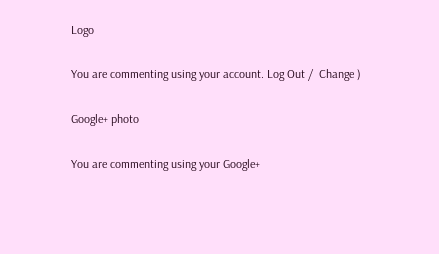Logo

You are commenting using your account. Log Out /  Change )

Google+ photo

You are commenting using your Google+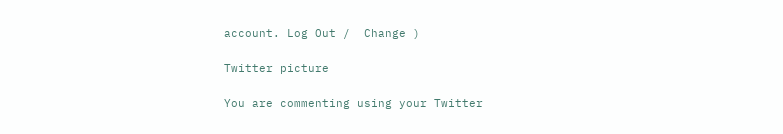account. Log Out /  Change )

Twitter picture

You are commenting using your Twitter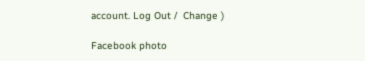account. Log Out /  Change )

Facebook photo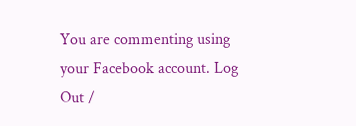You are commenting using your Facebook account. Log Out /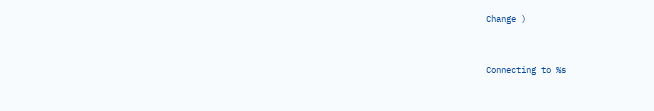Change )


Connecting to %s